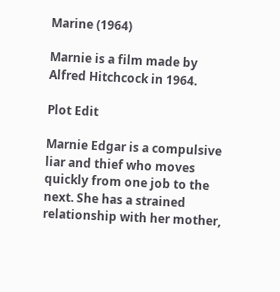Marine (1964)

Marnie is a film made by Alfred Hitchcock in 1964.

Plot Edit

Marnie Edgar is a compulsive liar and thief who moves quickly from one job to the next. She has a strained relationship with her mother,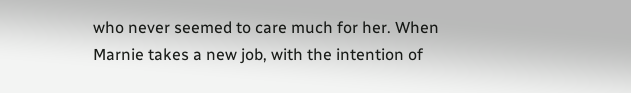who never seemed to care much for her. When Marnie takes a new job, with the intention of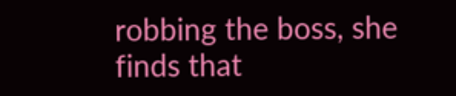robbing the boss, she finds that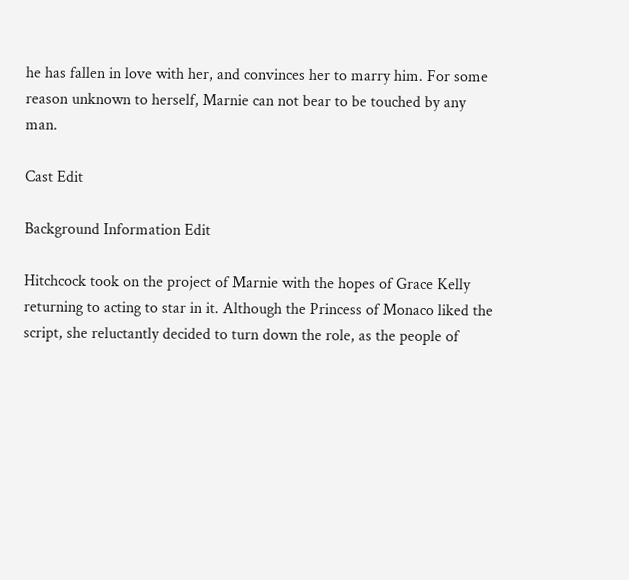he has fallen in love with her, and convinces her to marry him. For some reason unknown to herself, Marnie can not bear to be touched by any man.

Cast Edit

Background Information Edit

Hitchcock took on the project of Marnie with the hopes of Grace Kelly returning to acting to star in it. Although the Princess of Monaco liked the script, she reluctantly decided to turn down the role, as the people of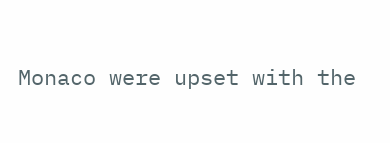Monaco were upset with the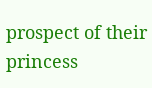prospect of their princess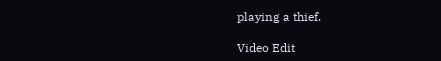playing a thief.

Video Edit